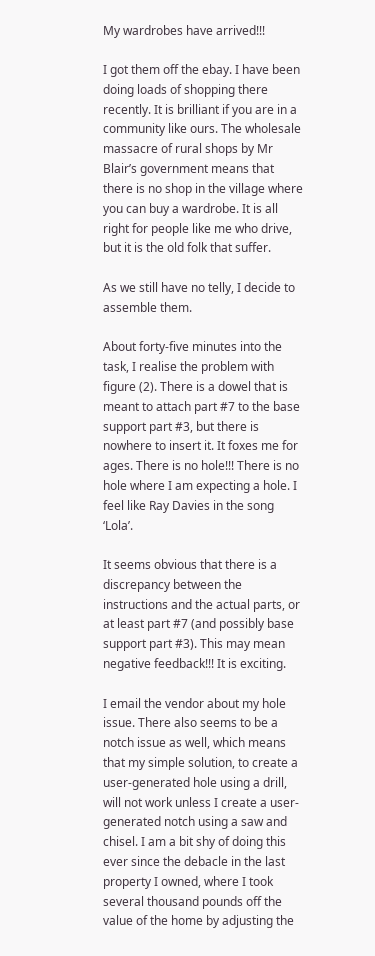My wardrobes have arrived!!!

I got them off the ebay. I have been doing loads of shopping there recently. It is brilliant if you are in a community like ours. The wholesale massacre of rural shops by Mr Blair’s government means that there is no shop in the village where you can buy a wardrobe. It is all right for people like me who drive, but it is the old folk that suffer.

As we still have no telly, I decide to assemble them.

About forty-five minutes into the task, I realise the problem with figure (2). There is a dowel that is meant to attach part #7 to the base support part #3, but there is nowhere to insert it. It foxes me for ages. There is no hole!!! There is no hole where I am expecting a hole. I feel like Ray Davies in the song ‘Lola’.

It seems obvious that there is a discrepancy between the instructions and the actual parts, or at least part #7 (and possibly base support part #3). This may mean negative feedback!!! It is exciting.

I email the vendor about my hole issue. There also seems to be a notch issue as well, which means that my simple solution, to create a user-generated hole using a drill, will not work unless I create a user-generated notch using a saw and chisel. I am a bit shy of doing this ever since the debacle in the last property I owned, where I took several thousand pounds off the value of the home by adjusting the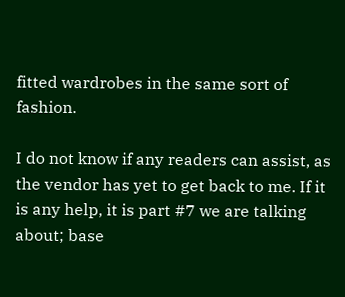fitted wardrobes in the same sort of fashion.

I do not know if any readers can assist, as the vendor has yet to get back to me. If it is any help, it is part #7 we are talking about; base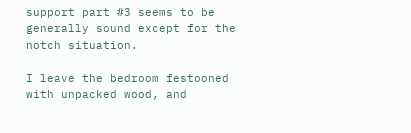support part #3 seems to be generally sound except for the notch situation.

I leave the bedroom festooned with unpacked wood, and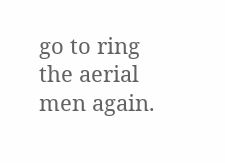go to ring the aerial men again.